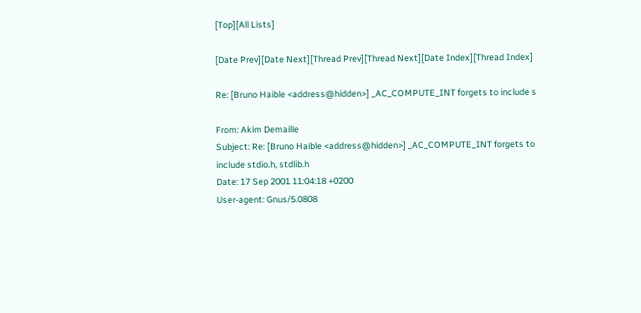[Top][All Lists]

[Date Prev][Date Next][Thread Prev][Thread Next][Date Index][Thread Index]

Re: [Bruno Haible <address@hidden>] _AC_COMPUTE_INT forgets to include s

From: Akim Demaille
Subject: Re: [Bruno Haible <address@hidden>] _AC_COMPUTE_INT forgets to include stdio.h, stdlib.h
Date: 17 Sep 2001 11:04:18 +0200
User-agent: Gnus/5.0808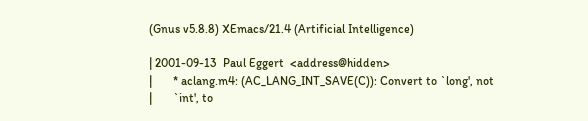(Gnus v5.8.8) XEmacs/21.4 (Artificial Intelligence)

| 2001-09-13  Paul Eggert  <address@hidden>
|       * aclang.m4: (AC_LANG_INT_SAVE(C)): Convert to `long', not
|       `int', to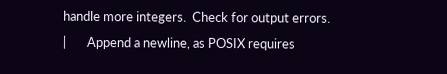handle more integers.  Check for output errors.
|       Append a newline, as POSIX requires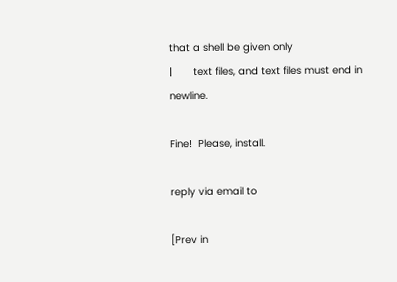that a shell be given only
|       text files, and text files must end in newline.

Fine!  Please, install.

reply via email to

[Prev in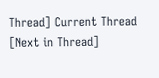Thread] Current Thread [Next in Thread]